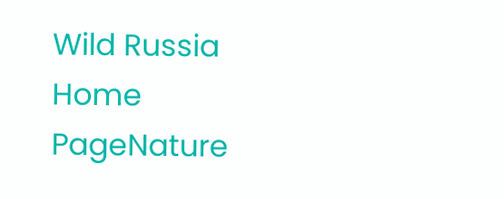Wild Russia Home PageNature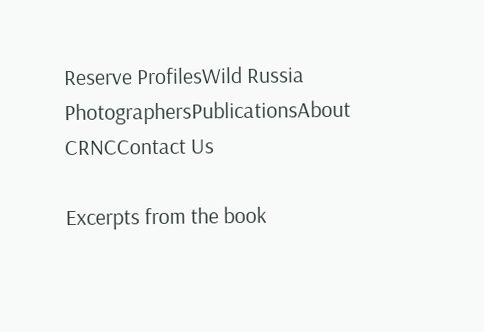Reserve ProfilesWild Russia PhotographersPublicationsAbout CRNCContact Us

Excerpts from the book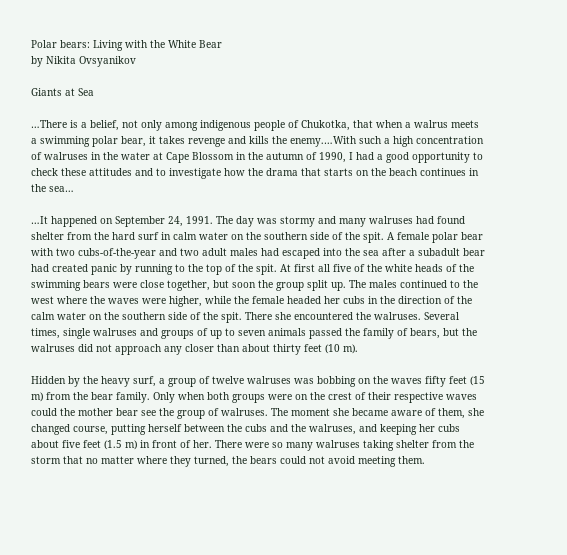Polar bears: Living with the White Bear
by Nikita Ovsyanikov

Giants at Sea

…There is a belief, not only among indigenous people of Chukotka, that when a walrus meets a swimming polar bear, it takes revenge and kills the enemy.…With such a high concentration of walruses in the water at Cape Blossom in the autumn of 1990, I had a good opportunity to check these attitudes and to investigate how the drama that starts on the beach continues in the sea…

…It happened on September 24, 1991. The day was stormy and many walruses had found shelter from the hard surf in calm water on the southern side of the spit. A female polar bear with two cubs-of-the-year and two adult males had escaped into the sea after a subadult bear had created panic by running to the top of the spit. At first all five of the white heads of the swimming bears were close together, but soon the group split up. The males continued to the west where the waves were higher, while the female headed her cubs in the direction of the calm water on the southern side of the spit. There she encountered the walruses. Several times, single walruses and groups of up to seven animals passed the family of bears, but the walruses did not approach any closer than about thirty feet (10 m).

Hidden by the heavy surf, a group of twelve walruses was bobbing on the waves fifty feet (15 m) from the bear family. Only when both groups were on the crest of their respective waves could the mother bear see the group of walruses. The moment she became aware of them, she changed course, putting herself between the cubs and the walruses, and keeping her cubs about five feet (1.5 m) in front of her. There were so many walruses taking shelter from the storm that no matter where they turned, the bears could not avoid meeting them.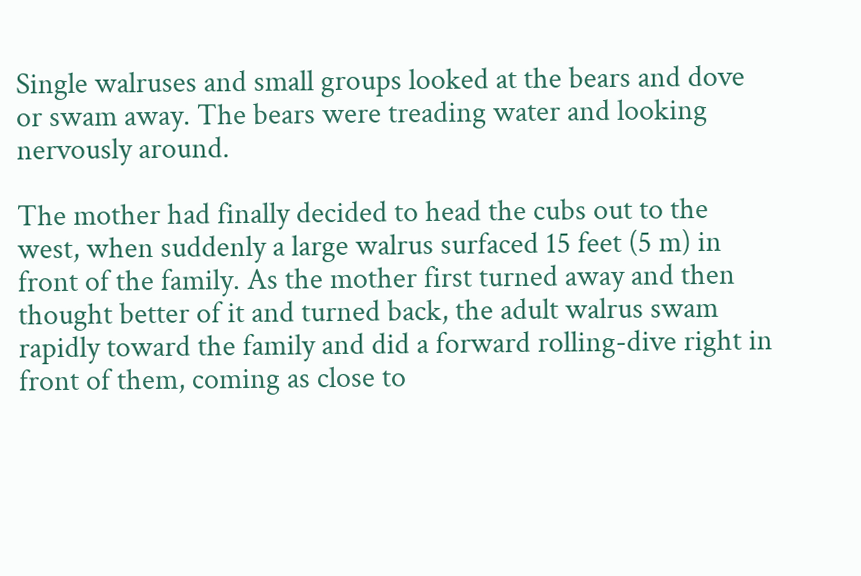Single walruses and small groups looked at the bears and dove or swam away. The bears were treading water and looking nervously around.

The mother had finally decided to head the cubs out to the west, when suddenly a large walrus surfaced 15 feet (5 m) in front of the family. As the mother first turned away and then thought better of it and turned back, the adult walrus swam rapidly toward the family and did a forward rolling-dive right in front of them, coming as close to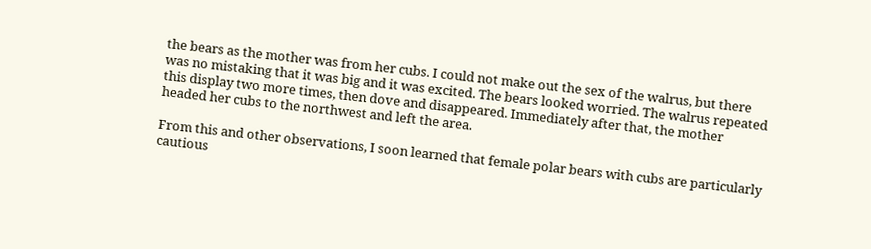the bears as the mother was from her cubs. I could not make out the sex of the walrus, but there was no mistaking that it was big and it was excited. The bears looked worried. The walrus repeated this display two more times, then dove and disappeared. Immediately after that, the mother headed her cubs to the northwest and left the area.

From this and other observations, I soon learned that female polar bears with cubs are particularly cautious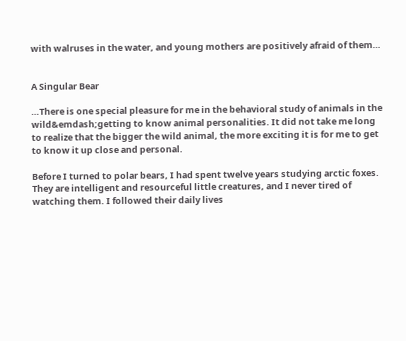with walruses in the water, and young mothers are positively afraid of them…


A Singular Bear

…There is one special pleasure for me in the behavioral study of animals in the wild&emdash;getting to know animal personalities. It did not take me long to realize that the bigger the wild animal, the more exciting it is for me to get to know it up close and personal.

Before I turned to polar bears, I had spent twelve years studying arctic foxes. They are intelligent and resourceful little creatures, and I never tired of watching them. I followed their daily lives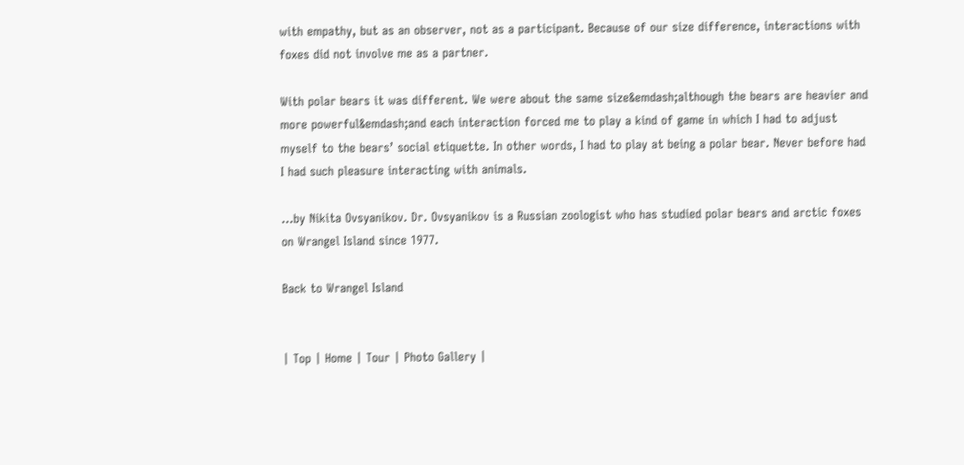with empathy, but as an observer, not as a participant. Because of our size difference, interactions with foxes did not involve me as a partner.

With polar bears it was different. We were about the same size&emdash;although the bears are heavier and more powerful&emdash;and each interaction forced me to play a kind of game in which I had to adjust myself to the bears’ social etiquette. In other words, I had to play at being a polar bear. Never before had I had such pleasure interacting with animals.

…by Nikita Ovsyanikov. Dr. Ovsyanikov is a Russian zoologist who has studied polar bears and arctic foxes on Wrangel Island since 1977.

Back to Wrangel Island


| Top | Home | Tour | Photo Gallery |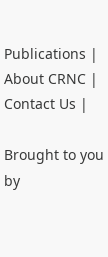Publications | About CRNC | Contact Us |

Brought to you by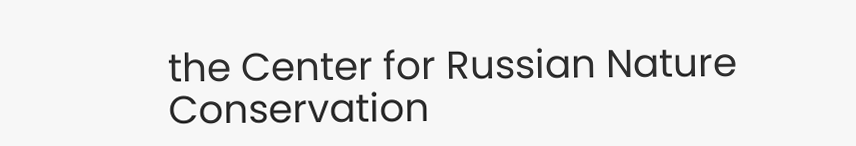the Center for Russian Nature Conservation